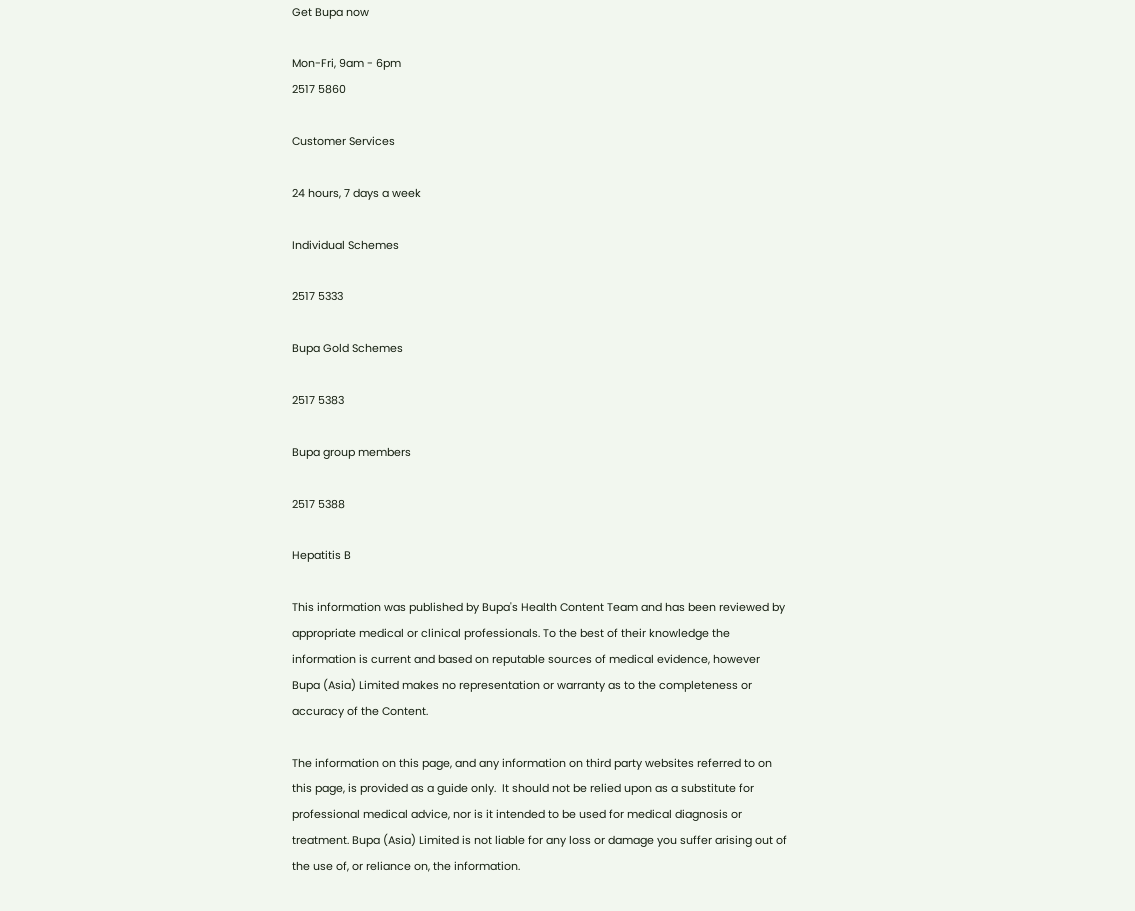Get Bupa now

Mon-Fri, 9am - 6pm
2517 5860

Customer Services

24 hours, 7 days a week

Individual Schemes

2517 5333

Bupa Gold Schemes

2517 5383

Bupa group members

2517 5388

Hepatitis B

This information was published by Bupa's Health Content Team and has been reviewed by appropriate medical or clinical professionals. To the best of their knowledge the information is current and based on reputable sources of medical evidence, however Bupa (Asia) Limited makes no representation or warranty as to the completeness or accuracy of the Content.

The information on this page, and any information on third party websites referred to on this page, is provided as a guide only.  It should not be relied upon as a substitute for professional medical advice, nor is it intended to be used for medical diagnosis or treatment. Bupa (Asia) Limited is not liable for any loss or damage you suffer arising out of the use of, or reliance on, the information.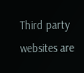Third party websites are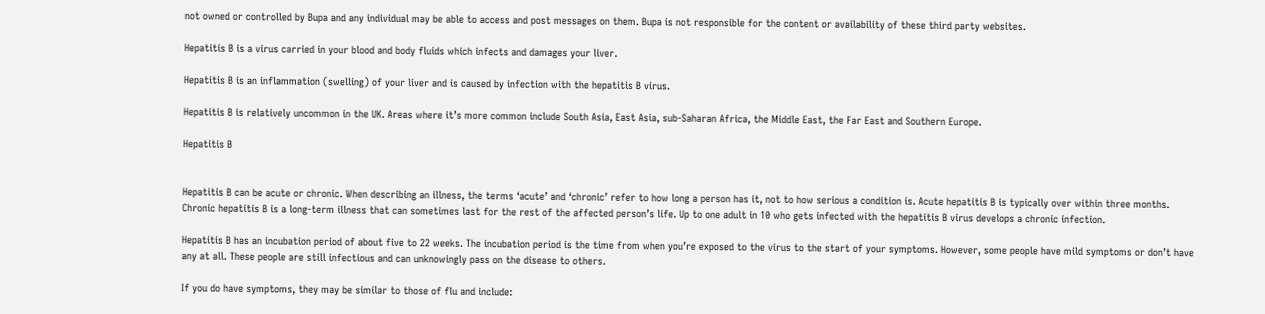not owned or controlled by Bupa and any individual may be able to access and post messages on them. Bupa is not responsible for the content or availability of these third party websites.

Hepatitis B is a virus carried in your blood and body fluids which infects and damages your liver.

Hepatitis B is an inflammation (swelling) of your liver and is caused by infection with the hepatitis B virus.

Hepatitis B is relatively uncommon in the UK. Areas where it’s more common include South Asia, East Asia, sub-Saharan Africa, the Middle East, the Far East and Southern Europe.

Hepatitis B


Hepatitis B can be acute or chronic. When describing an illness, the terms ‘acute’ and ‘chronic’ refer to how long a person has it, not to how serious a condition is. Acute hepatitis B is typically over within three months. Chronic hepatitis B is a long-term illness that can sometimes last for the rest of the affected person’s life. Up to one adult in 10 who gets infected with the hepatitis B virus develops a chronic infection.

Hepatitis B has an incubation period of about five to 22 weeks. The incubation period is the time from when you’re exposed to the virus to the start of your symptoms. However, some people have mild symptoms or don’t have any at all. These people are still infectious and can unknowingly pass on the disease to others.

If you do have symptoms, they may be similar to those of flu and include: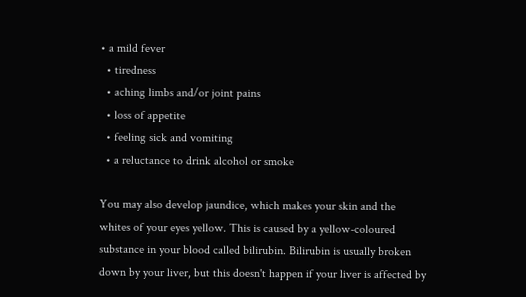• a mild fever
  • tiredness
  • aching limbs and/or joint pains
  • loss of appetite
  • feeling sick and vomiting
  • a reluctance to drink alcohol or smoke

You may also develop jaundice, which makes your skin and the whites of your eyes yellow. This is caused by a yellow-coloured substance in your blood called bilirubin. Bilirubin is usually broken down by your liver, but this doesn't happen if your liver is affected by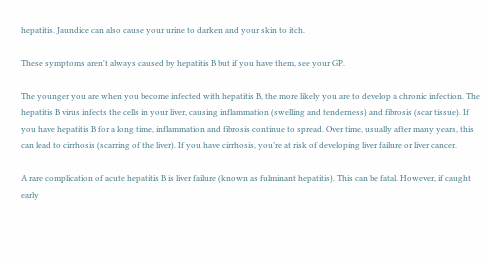hepatitis. Jaundice can also cause your urine to darken and your skin to itch.

These symptoms aren't always caused by hepatitis B but if you have them, see your GP.

The younger you are when you become infected with hepatitis B, the more likely you are to develop a chronic infection. The hepatitis B virus infects the cells in your liver, causing inflammation (swelling and tenderness) and fibrosis (scar tissue). If you have hepatitis B for a long time, inflammation and fibrosis continue to spread. Over time, usually after many years, this can lead to cirrhosis (scarring of the liver). If you have cirrhosis, you’re at risk of developing liver failure or liver cancer.

A rare complication of acute hepatitis B is liver failure (known as fulminant hepatitis). This can be fatal. However, if caught early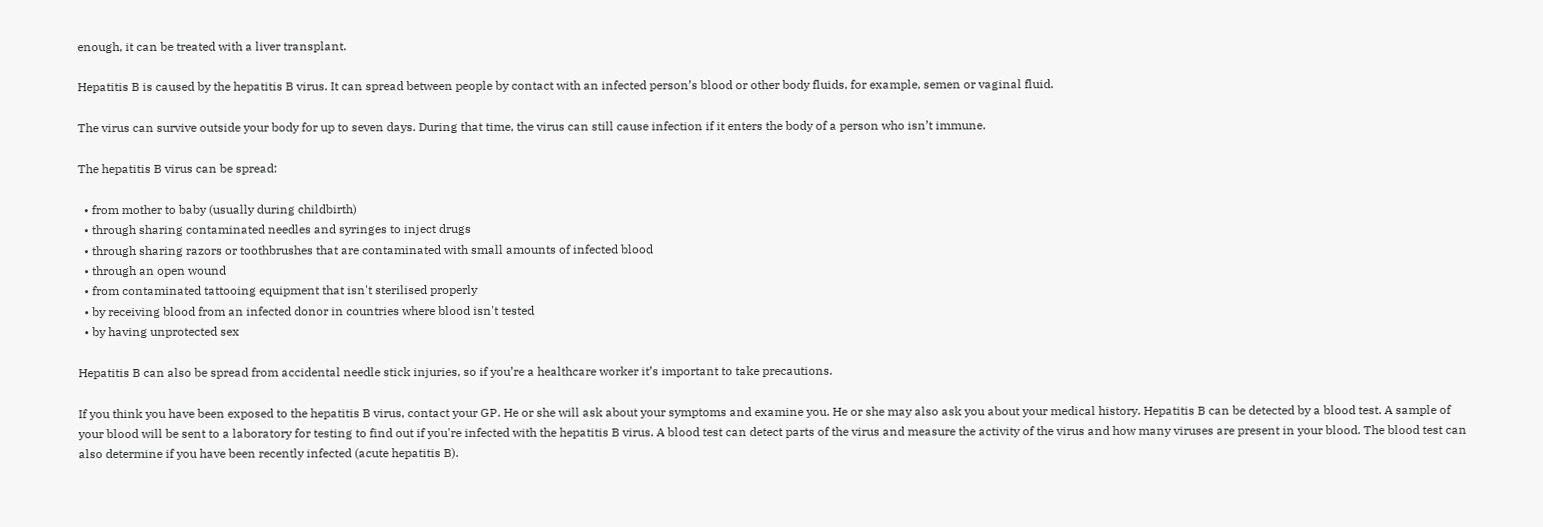enough, it can be treated with a liver transplant.

Hepatitis B is caused by the hepatitis B virus. It can spread between people by contact with an infected person’s blood or other body fluids, for example, semen or vaginal fluid.

The virus can survive outside your body for up to seven days. During that time, the virus can still cause infection if it enters the body of a person who isn’t immune.

The hepatitis B virus can be spread:

  • from mother to baby (usually during childbirth)
  • through sharing contaminated needles and syringes to inject drugs
  • through sharing razors or toothbrushes that are contaminated with small amounts of infected blood
  • through an open wound
  • from contaminated tattooing equipment that isn't sterilised properly
  • by receiving blood from an infected donor in countries where blood isn't tested
  • by having unprotected sex

Hepatitis B can also be spread from accidental needle stick injuries, so if you’re a healthcare worker it’s important to take precautions.

If you think you have been exposed to the hepatitis B virus, contact your GP. He or she will ask about your symptoms and examine you. He or she may also ask you about your medical history. Hepatitis B can be detected by a blood test. A sample of your blood will be sent to a laboratory for testing to find out if you're infected with the hepatitis B virus. A blood test can detect parts of the virus and measure the activity of the virus and how many viruses are present in your blood. The blood test can also determine if you have been recently infected (acute hepatitis B).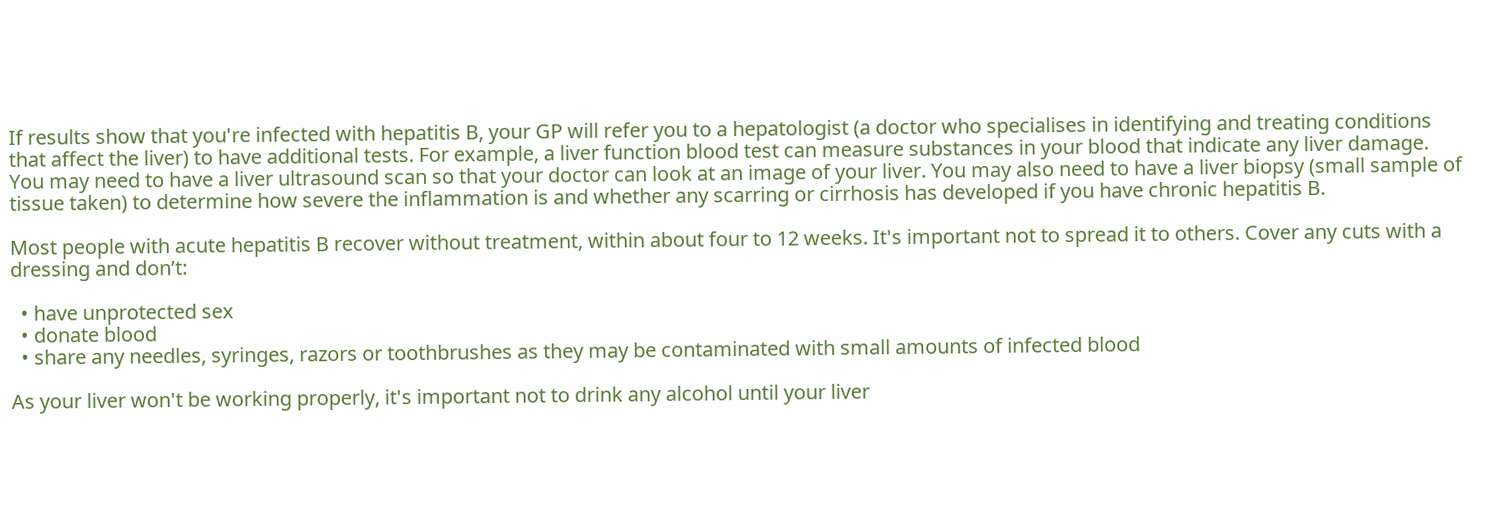If results show that you're infected with hepatitis B, your GP will refer you to a hepatologist (a doctor who specialises in identifying and treating conditions that affect the liver) to have additional tests. For example, a liver function blood test can measure substances in your blood that indicate any liver damage. You may need to have a liver ultrasound scan so that your doctor can look at an image of your liver. You may also need to have a liver biopsy (small sample of tissue taken) to determine how severe the inflammation is and whether any scarring or cirrhosis has developed if you have chronic hepatitis B.

Most people with acute hepatitis B recover without treatment, within about four to 12 weeks. It's important not to spread it to others. Cover any cuts with a dressing and don’t:

  • have unprotected sex
  • donate blood
  • share any needles, syringes, razors or toothbrushes as they may be contaminated with small amounts of infected blood

As your liver won't be working properly, it's important not to drink any alcohol until your liver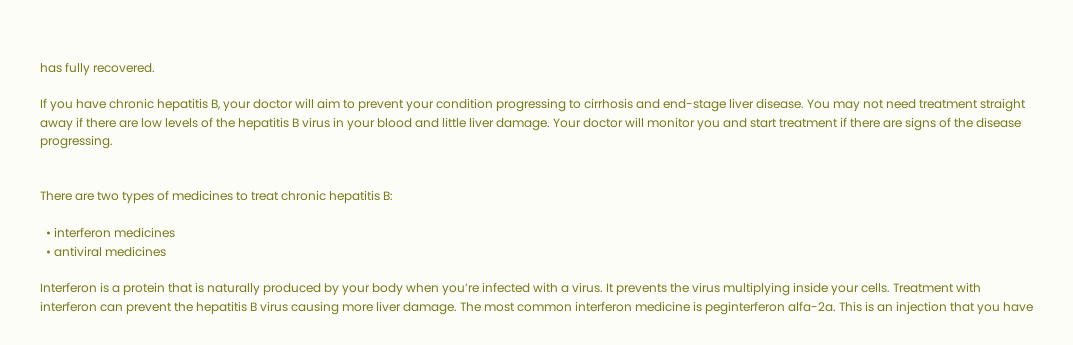has fully recovered.

If you have chronic hepatitis B, your doctor will aim to prevent your condition progressing to cirrhosis and end-stage liver disease. You may not need treatment straight away if there are low levels of the hepatitis B virus in your blood and little liver damage. Your doctor will monitor you and start treatment if there are signs of the disease progressing.


There are two types of medicines to treat chronic hepatitis B:

  • interferon medicines
  • antiviral medicines

Interferon is a protein that is naturally produced by your body when you’re infected with a virus. It prevents the virus multiplying inside your cells. Treatment with interferon can prevent the hepatitis B virus causing more liver damage. The most common interferon medicine is peginterferon alfa-2a. This is an injection that you have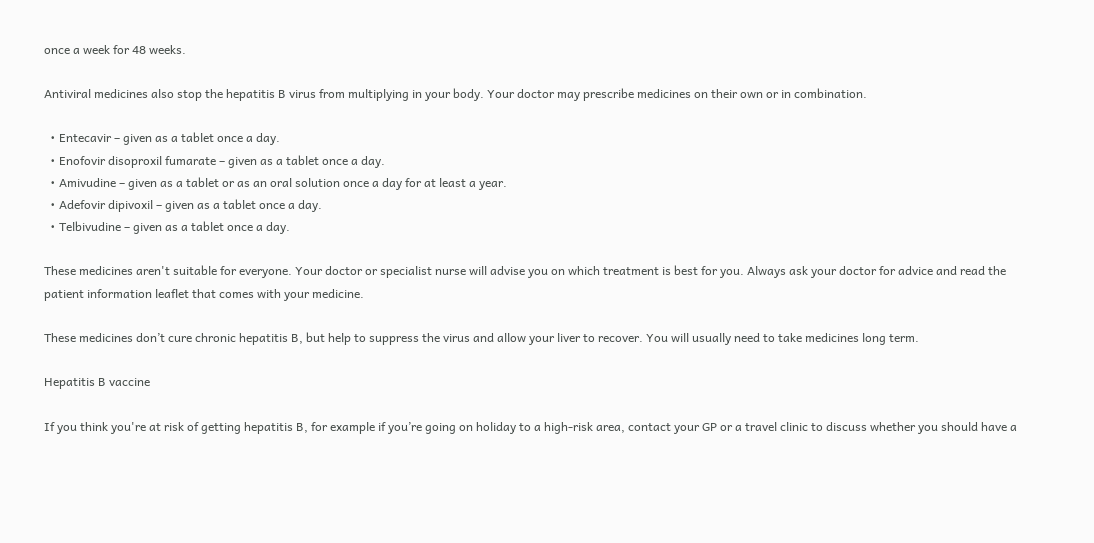once a week for 48 weeks.

Antiviral medicines also stop the hepatitis B virus from multiplying in your body. Your doctor may prescribe medicines on their own or in combination.

  • Entecavir – given as a tablet once a day.
  • Enofovir disoproxil fumarate – given as a tablet once a day.
  • Amivudine – given as a tablet or as an oral solution once a day for at least a year.
  • Adefovir dipivoxil – given as a tablet once a day.
  • Telbivudine – given as a tablet once a day.

These medicines aren't suitable for everyone. Your doctor or specialist nurse will advise you on which treatment is best for you. Always ask your doctor for advice and read the patient information leaflet that comes with your medicine.

These medicines don’t cure chronic hepatitis B, but help to suppress the virus and allow your liver to recover. You will usually need to take medicines long term.

Hepatitis B vaccine

If you think you're at risk of getting hepatitis B, for example if you’re going on holiday to a high-risk area, contact your GP or a travel clinic to discuss whether you should have a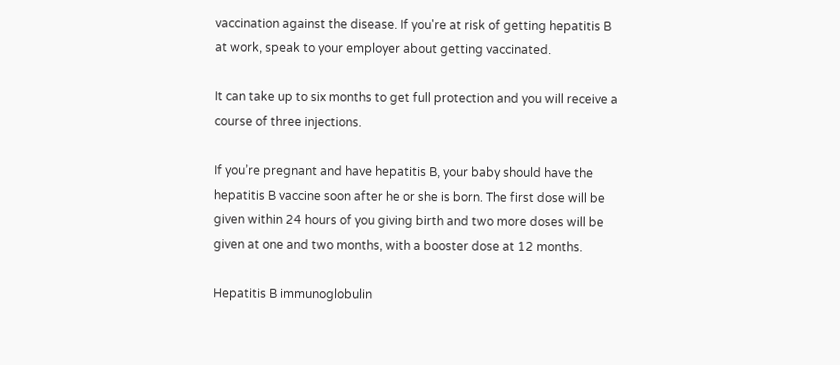vaccination against the disease. If you're at risk of getting hepatitis B at work, speak to your employer about getting vaccinated.

It can take up to six months to get full protection and you will receive a course of three injections.

If you’re pregnant and have hepatitis B, your baby should have the hepatitis B vaccine soon after he or she is born. The first dose will be given within 24 hours of you giving birth and two more doses will be given at one and two months, with a booster dose at 12 months.

Hepatitis B immunoglobulin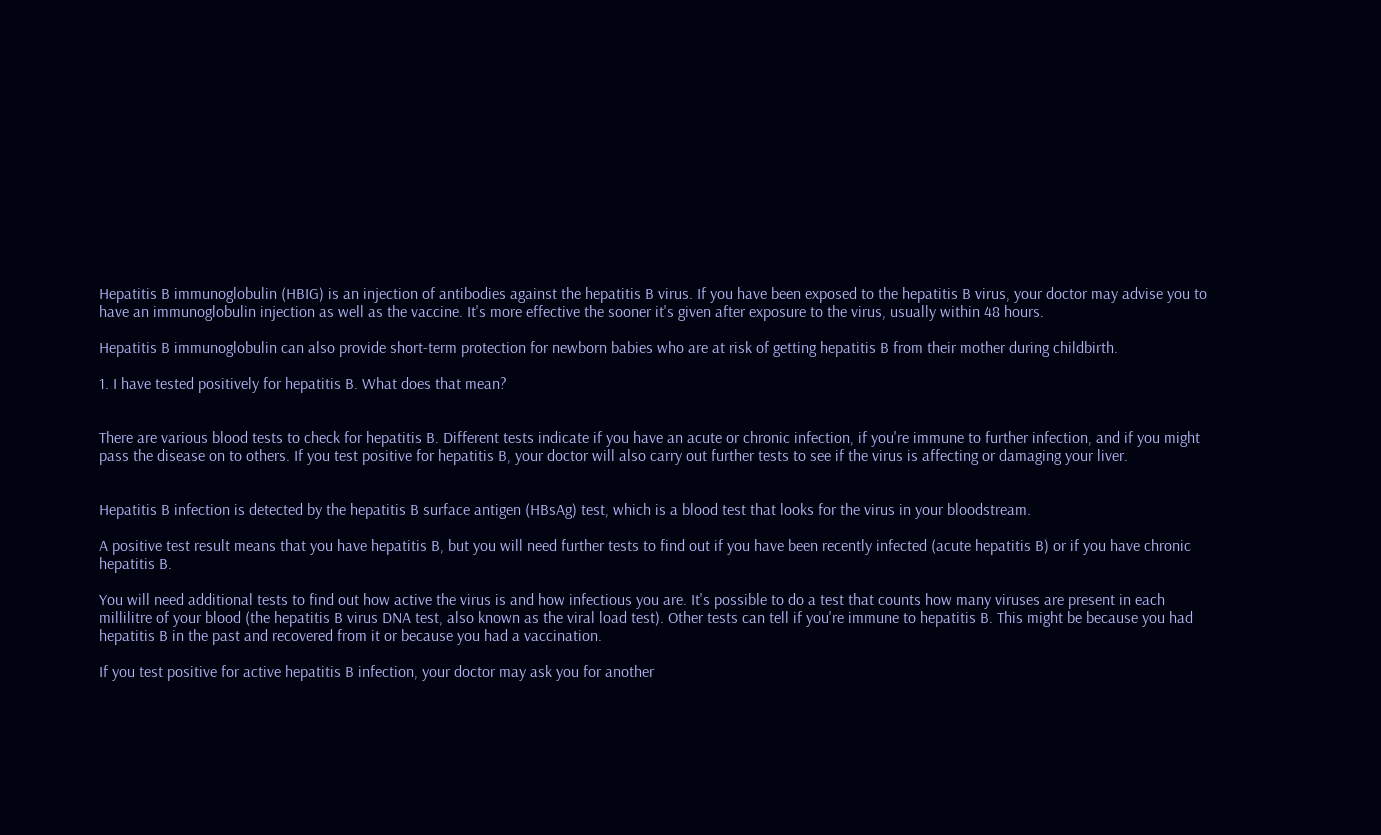Hepatitis B immunoglobulin (HBIG) is an injection of antibodies against the hepatitis B virus. If you have been exposed to the hepatitis B virus, your doctor may advise you to have an immunoglobulin injection as well as the vaccine. It's more effective the sooner it's given after exposure to the virus, usually within 48 hours.

Hepatitis B immunoglobulin can also provide short-term protection for newborn babies who are at risk of getting hepatitis B from their mother during childbirth.

1. I have tested positively for hepatitis B. What does that mean?


There are various blood tests to check for hepatitis B. Different tests indicate if you have an acute or chronic infection, if you're immune to further infection, and if you might pass the disease on to others. If you test positive for hepatitis B, your doctor will also carry out further tests to see if the virus is affecting or damaging your liver.


Hepatitis B infection is detected by the hepatitis B surface antigen (HBsAg) test, which is a blood test that looks for the virus in your bloodstream.

A positive test result means that you have hepatitis B, but you will need further tests to find out if you have been recently infected (acute hepatitis B) or if you have chronic hepatitis B.

You will need additional tests to find out how active the virus is and how infectious you are. It's possible to do a test that counts how many viruses are present in each millilitre of your blood (the hepatitis B virus DNA test, also known as the viral load test). Other tests can tell if you're immune to hepatitis B. This might be because you had hepatitis B in the past and recovered from it or because you had a vaccination.

If you test positive for active hepatitis B infection, your doctor may ask you for another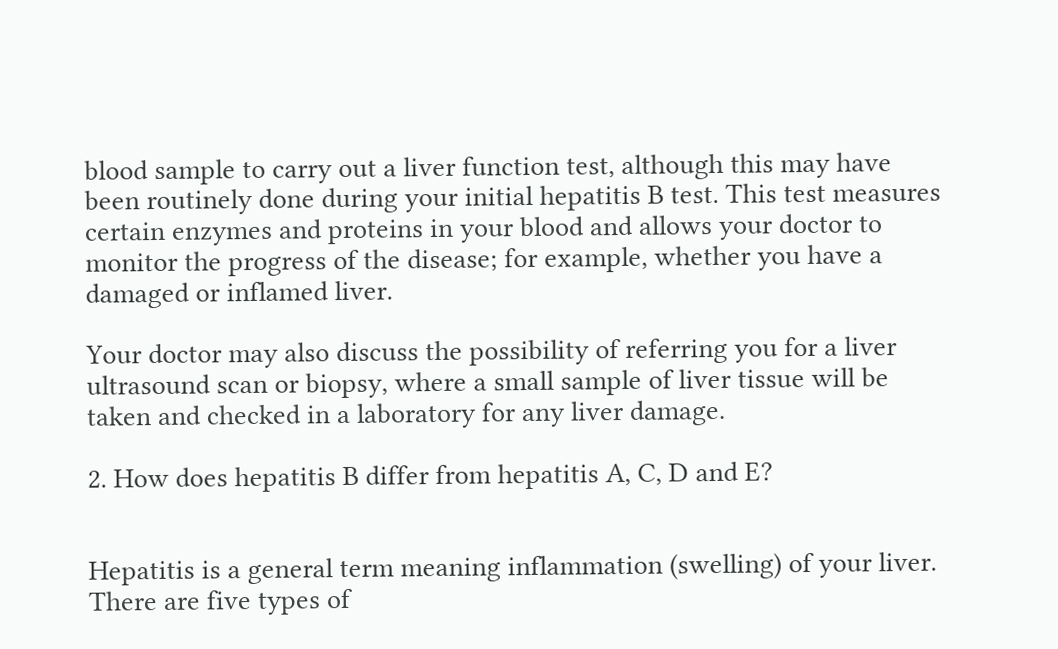blood sample to carry out a liver function test, although this may have been routinely done during your initial hepatitis B test. This test measures certain enzymes and proteins in your blood and allows your doctor to monitor the progress of the disease; for example, whether you have a damaged or inflamed liver.

Your doctor may also discuss the possibility of referring you for a liver ultrasound scan or biopsy, where a small sample of liver tissue will be taken and checked in a laboratory for any liver damage.

2. How does hepatitis B differ from hepatitis A, C, D and E?


Hepatitis is a general term meaning inflammation (swelling) of your liver. There are five types of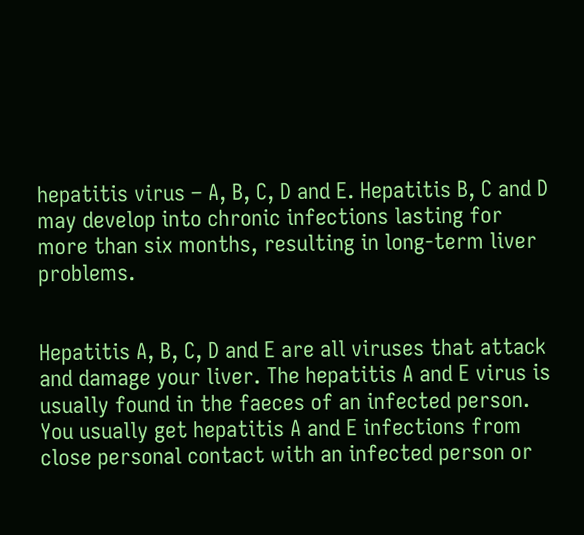hepatitis virus – A, B, C, D and E. Hepatitis B, C and D may develop into chronic infections lasting for more than six months, resulting in long-term liver problems.


Hepatitis A, B, C, D and E are all viruses that attack and damage your liver. The hepatitis A and E virus is usually found in the faeces of an infected person. You usually get hepatitis A and E infections from close personal contact with an infected person or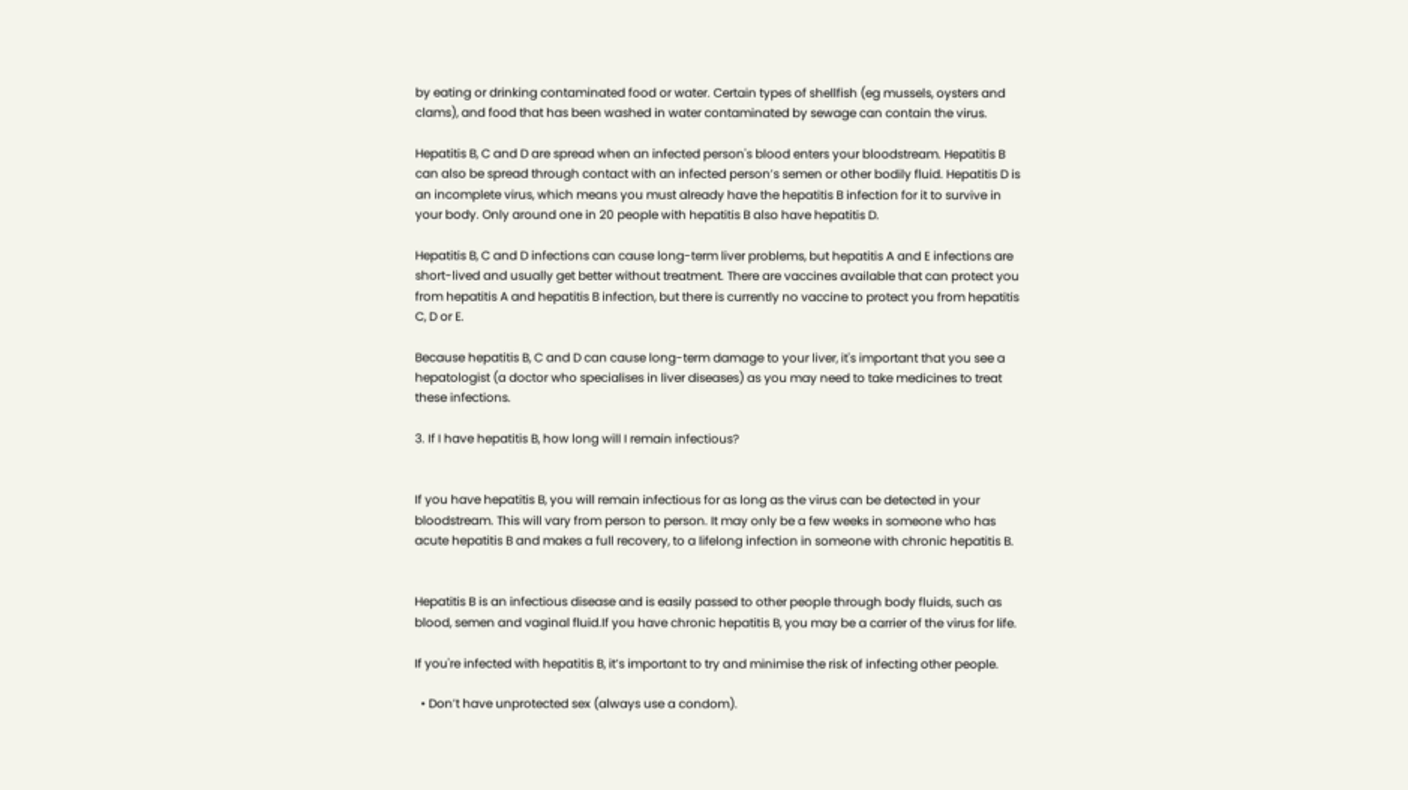by eating or drinking contaminated food or water. Certain types of shellfish (eg mussels, oysters and clams), and food that has been washed in water contaminated by sewage can contain the virus.

Hepatitis B, C and D are spread when an infected person's blood enters your bloodstream. Hepatitis B can also be spread through contact with an infected person’s semen or other bodily fluid. Hepatitis D is an incomplete virus, which means you must already have the hepatitis B infection for it to survive in your body. Only around one in 20 people with hepatitis B also have hepatitis D.

Hepatitis B, C and D infections can cause long-term liver problems, but hepatitis A and E infections are short-lived and usually get better without treatment. There are vaccines available that can protect you from hepatitis A and hepatitis B infection, but there is currently no vaccine to protect you from hepatitis C, D or E.

Because hepatitis B, C and D can cause long-term damage to your liver, it's important that you see a hepatologist (a doctor who specialises in liver diseases) as you may need to take medicines to treat these infections.

3. If I have hepatitis B, how long will I remain infectious?


If you have hepatitis B, you will remain infectious for as long as the virus can be detected in your bloodstream. This will vary from person to person. It may only be a few weeks in someone who has acute hepatitis B and makes a full recovery, to a lifelong infection in someone with chronic hepatitis B.


Hepatitis B is an infectious disease and is easily passed to other people through body fluids, such as blood, semen and vaginal fluid.If you have chronic hepatitis B, you may be a carrier of the virus for life.

If you're infected with hepatitis B, it’s important to try and minimise the risk of infecting other people.

  • Don’t have unprotected sex (always use a condom).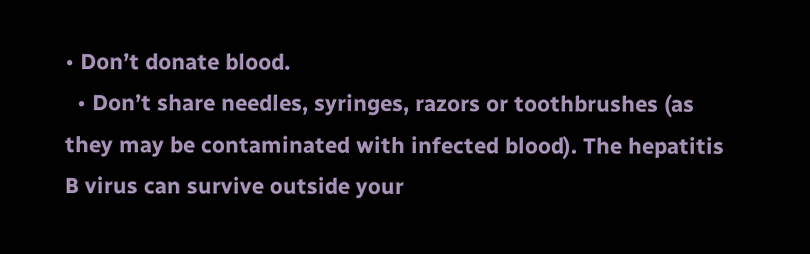• Don’t donate blood.
  • Don’t share needles, syringes, razors or toothbrushes (as they may be contaminated with infected blood). The hepatitis B virus can survive outside your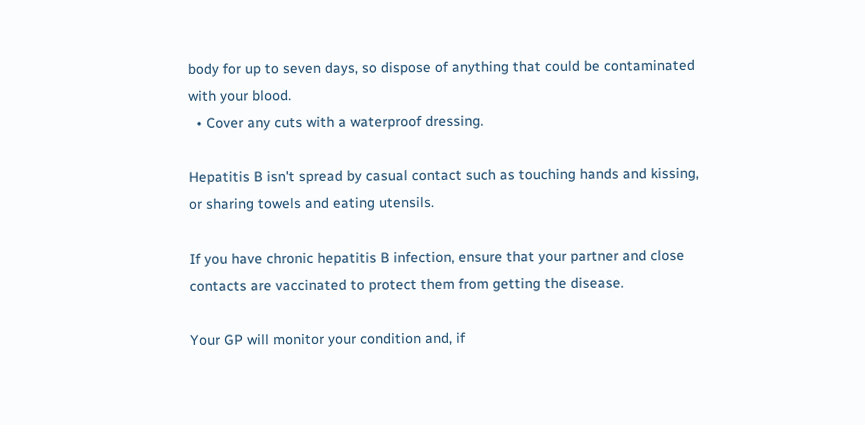body for up to seven days, so dispose of anything that could be contaminated with your blood.
  • Cover any cuts with a waterproof dressing.

Hepatitis B isn't spread by casual contact such as touching hands and kissing, or sharing towels and eating utensils.

If you have chronic hepatitis B infection, ensure that your partner and close contacts are vaccinated to protect them from getting the disease.

Your GP will monitor your condition and, if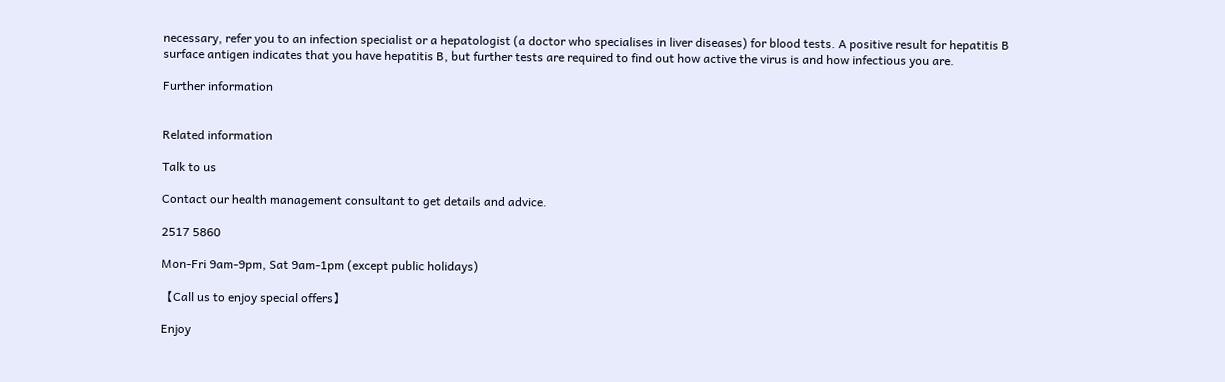necessary, refer you to an infection specialist or a hepatologist (a doctor who specialises in liver diseases) for blood tests. A positive result for hepatitis B surface antigen indicates that you have hepatitis B, but further tests are required to find out how active the virus is and how infectious you are.

Further information


Related information

Talk to us

Contact our health management consultant to get details and advice.

2517 5860

Mon-Fri 9am-9pm, Sat 9am-1pm (except public holidays)

【Call us to enjoy special offers】

Enjoy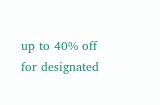up to 40% off for designated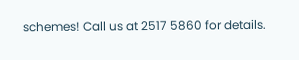schemes! Call us at 2517 5860 for details.